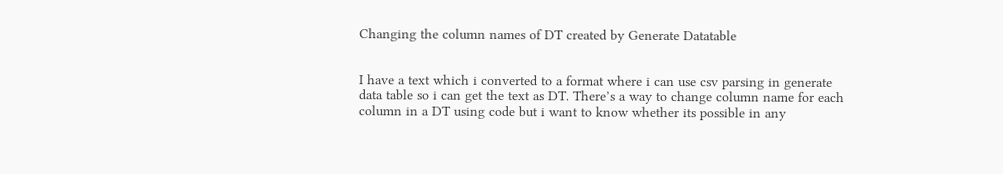Changing the column names of DT created by Generate Datatable


I have a text which i converted to a format where i can use csv parsing in generate data table so i can get the text as DT. There’s a way to change column name for each column in a DT using code but i want to know whether its possible in any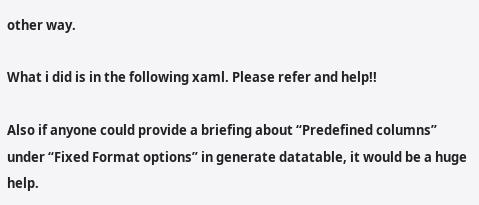other way.

What i did is in the following xaml. Please refer and help!!

Also if anyone could provide a briefing about “Predefined columns” under “Fixed Format options” in generate datatable, it would be a huge help.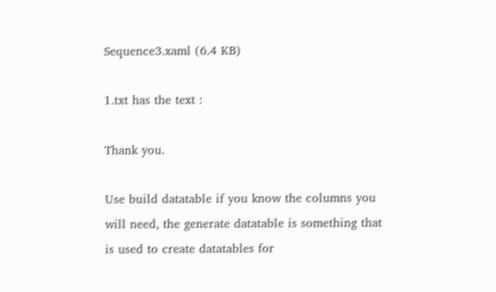Sequence3.xaml (6.4 KB)

1.txt has the text :

Thank you.

Use build datatable if you know the columns you will need, the generate datatable is something that is used to create datatables for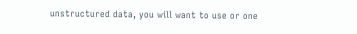unstructured data, you will want to use or one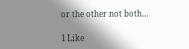or the other not both…

1 Like